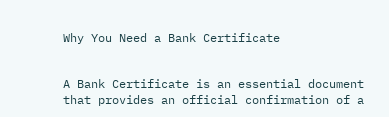Why You Need a Bank Certificate


A Bank Certificate is an essential document that provides an official confirmation of a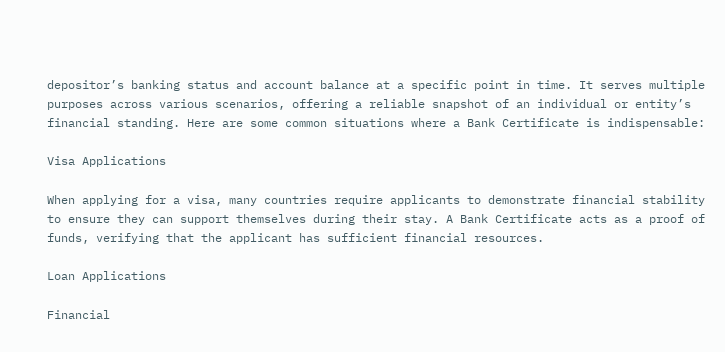depositor’s banking status and account balance at a specific point in time. It serves multiple purposes across various scenarios, offering a reliable snapshot of an individual or entity’s financial standing. Here are some common situations where a Bank Certificate is indispensable:

Visa Applications

When applying for a visa, many countries require applicants to demonstrate financial stability to ensure they can support themselves during their stay. A Bank Certificate acts as a proof of funds, verifying that the applicant has sufficient financial resources.

Loan Applications

Financial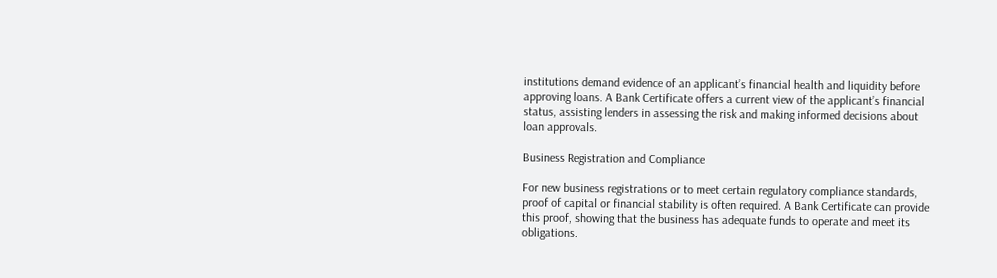institutions demand evidence of an applicant’s financial health and liquidity before approving loans. A Bank Certificate offers a current view of the applicant’s financial status, assisting lenders in assessing the risk and making informed decisions about loan approvals.

Business Registration and Compliance

For new business registrations or to meet certain regulatory compliance standards, proof of capital or financial stability is often required. A Bank Certificate can provide this proof, showing that the business has adequate funds to operate and meet its obligations.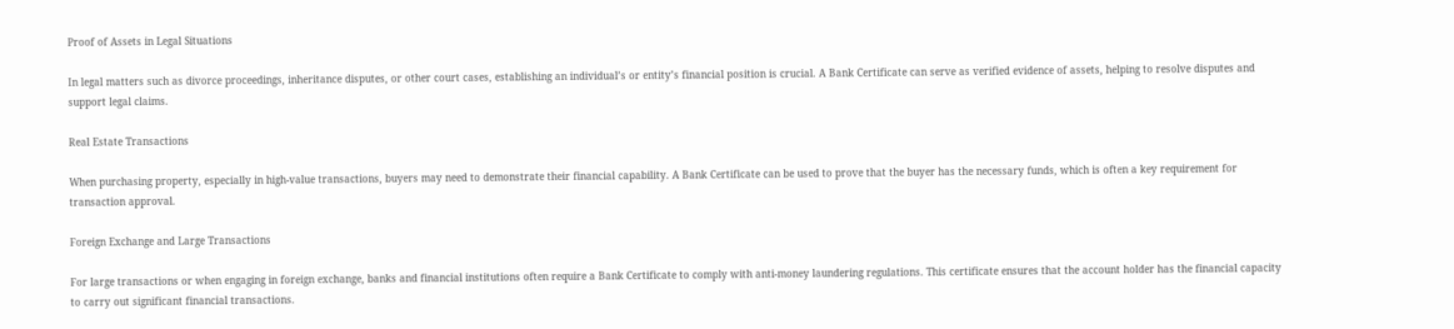Proof of Assets in Legal Situations

In legal matters such as divorce proceedings, inheritance disputes, or other court cases, establishing an individual’s or entity’s financial position is crucial. A Bank Certificate can serve as verified evidence of assets, helping to resolve disputes and support legal claims.

Real Estate Transactions

When purchasing property, especially in high-value transactions, buyers may need to demonstrate their financial capability. A Bank Certificate can be used to prove that the buyer has the necessary funds, which is often a key requirement for transaction approval.

Foreign Exchange and Large Transactions

For large transactions or when engaging in foreign exchange, banks and financial institutions often require a Bank Certificate to comply with anti-money laundering regulations. This certificate ensures that the account holder has the financial capacity to carry out significant financial transactions.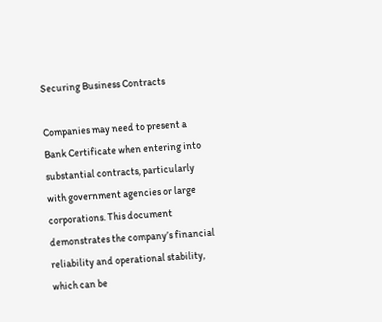Securing Business Contracts

Companies may need to present a Bank Certificate when entering into substantial contracts, particularly with government agencies or large corporations. This document demonstrates the company’s financial reliability and operational stability, which can be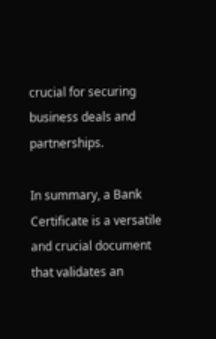crucial for securing business deals and partnerships.

In summary, a Bank Certificate is a versatile and crucial document that validates an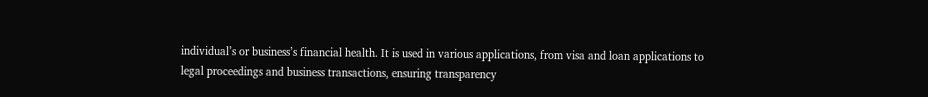individual’s or business’s financial health. It is used in various applications, from visa and loan applications to legal proceedings and business transactions, ensuring transparency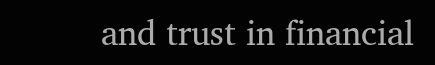and trust in financial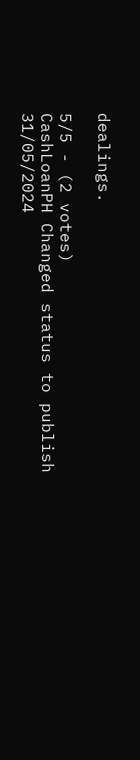dealings.

5/5 - (2 votes)
CashLoanPH Changed status to publish 31/05/2024